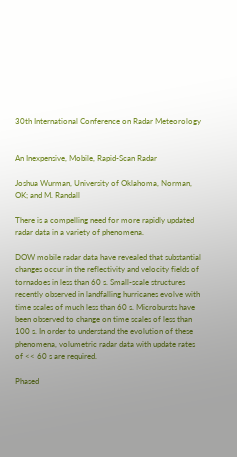30th International Conference on Radar Meteorology


An Inexpensive, Mobile, Rapid-Scan Radar

Joshua Wurman, University of Oklahoma, Norman, OK; and M. Randall

There is a compelling need for more rapidly updated radar data in a variety of phenomena.

DOW mobile radar data have revealed that substantial changes occur in the reflectivity and velocity fields of tornadoes in less than 60 s. Small-scale structures recently observed in landfalling hurricanes evolve with time scales of much less than 60 s. Microbursts have been observed to change on time scales of less than 100 s. In order to understand the evolution of these phenomena, volumetric radar data with update rates of << 60 s are required.

Phased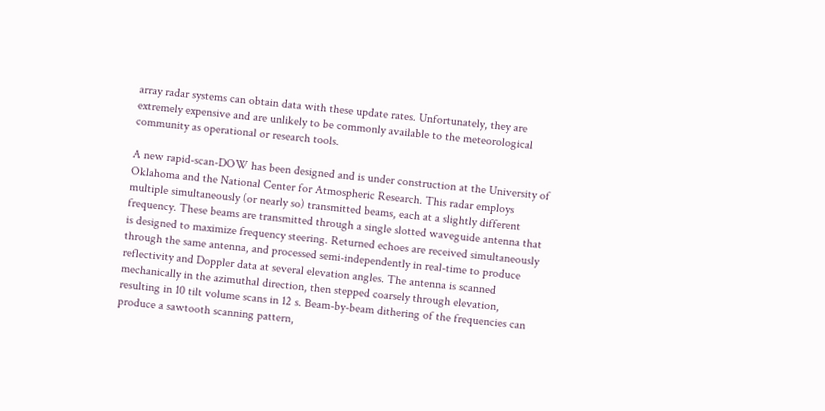array radar systems can obtain data with these update rates. Unfortunately, they are extremely expensive and are unlikely to be commonly available to the meteorological community as operational or research tools.

A new rapid-scan-DOW has been designed and is under construction at the University of Oklahoma and the National Center for Atmospheric Research. This radar employs multiple simultaneously (or nearly so) transmitted beams, each at a slightly different frequency. These beams are transmitted through a single slotted waveguide antenna that is designed to maximize frequency steering. Returned echoes are received simultaneously through the same antenna, and processed semi-independently in real-time to produce reflectivity and Doppler data at several elevation angles. The antenna is scanned mechanically in the azimuthal direction, then stepped coarsely through elevation, resulting in 10 tilt volume scans in 12 s. Beam-by-beam dithering of the frequencies can produce a sawtooth scanning pattern,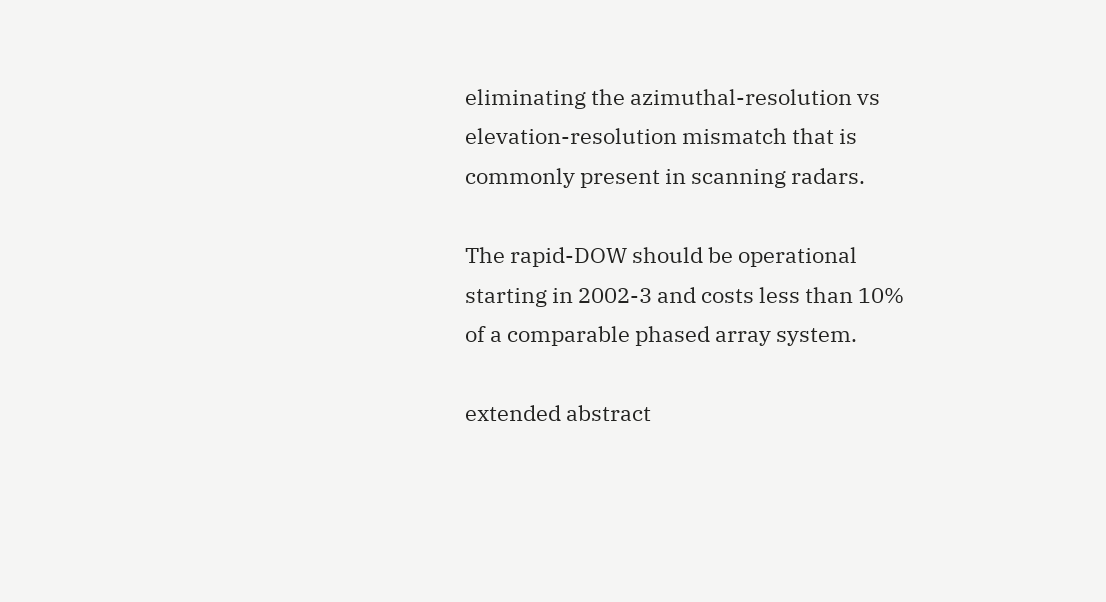eliminating the azimuthal-resolution vs elevation-resolution mismatch that is commonly present in scanning radars.

The rapid-DOW should be operational starting in 2002-3 and costs less than 10% of a comparable phased array system.

extended abstract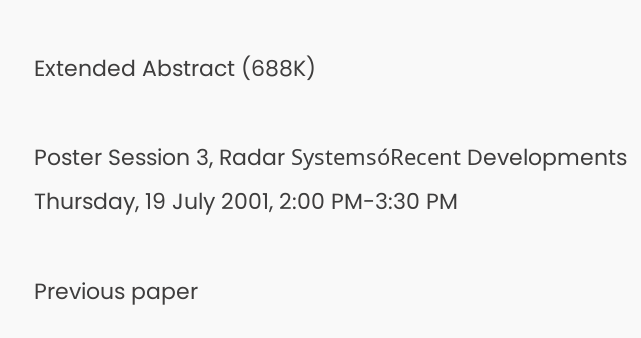Extended Abstract (688K)

Poster Session 3, Radar SystemsóRecent Developments
Thursday, 19 July 2001, 2:00 PM-3:30 PM

Previous paper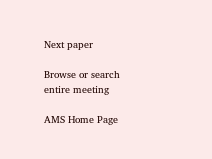Next paper

Browse or search entire meeting

AMS Home Page